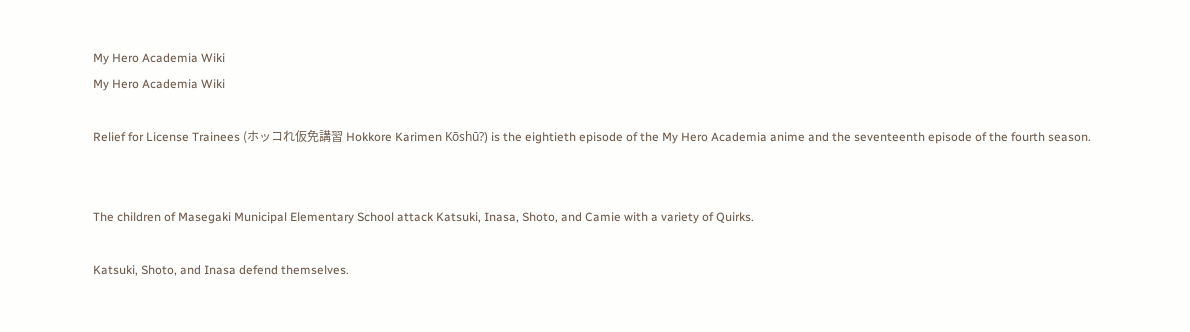My Hero Academia Wiki
My Hero Academia Wiki

Relief for License Trainees (ホッコれ仮免講習 Hokkore Karimen Kōshū?) is the eightieth episode of the My Hero Academia anime and the seventeenth episode of the fourth season.


The children of Masegaki Municipal Elementary School attack Katsuki, Inasa, Shoto, and Camie with a variety of Quirks.

Katsuki, Shoto, and Inasa defend themselves.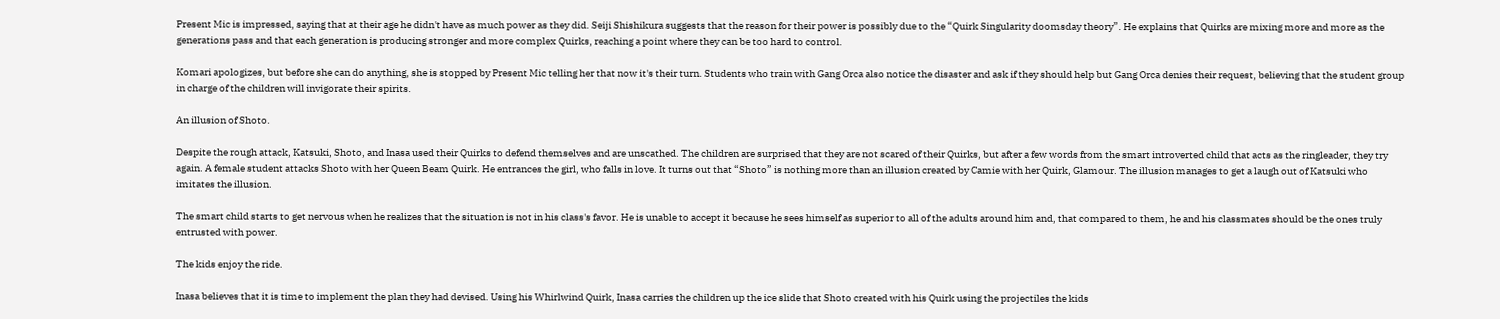Present Mic is impressed, saying that at their age he didn't have as much power as they did. Seiji Shishikura suggests that the reason for their power is possibly due to the “Quirk Singularity doomsday theory”. He explains that Quirks are mixing more and more as the generations pass and that each generation is producing stronger and more complex Quirks, reaching a point where they can be too hard to control.

Komari apologizes, but before she can do anything, she is stopped by Present Mic telling her that now it's their turn. Students who train with Gang Orca also notice the disaster and ask if they should help but Gang Orca denies their request, believing that the student group in charge of the children will invigorate their spirits.

An illusion of Shoto.

Despite the rough attack, Katsuki, Shoto, and Inasa used their Quirks to defend themselves and are unscathed. The children are surprised that they are not scared of their Quirks, but after a few words from the smart introverted child that acts as the ringleader, they try again. A female student attacks Shoto with her Queen Beam Quirk. He entrances the girl, who falls in love. It turns out that “Shoto” is nothing more than an illusion created by Camie with her Quirk, Glamour. The illusion manages to get a laugh out of Katsuki who imitates the illusion.

The smart child starts to get nervous when he realizes that the situation is not in his class's favor. He is unable to accept it because he sees himself as superior to all of the adults around him and, that compared to them, he and his classmates should be the ones truly entrusted with power.

The kids enjoy the ride.

Inasa believes that it is time to implement the plan they had devised. Using his Whirlwind Quirk, Inasa carries the children up the ice slide that Shoto created with his Quirk using the projectiles the kids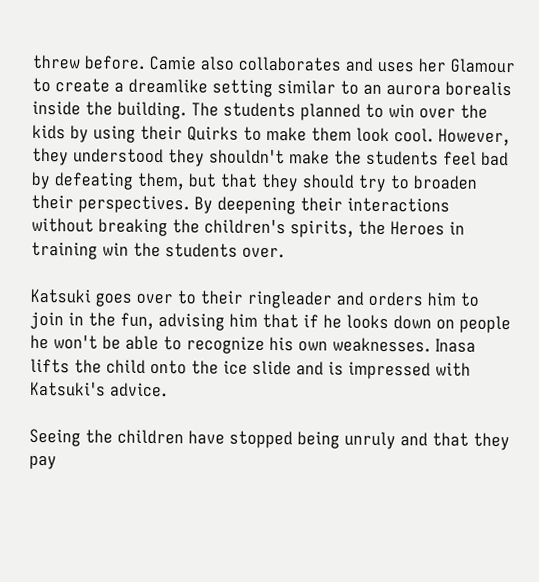threw before. Camie also collaborates and uses her Glamour to create a dreamlike setting similar to an aurora borealis inside the building. The students planned to win over the kids by using their Quirks to make them look cool. However, they understood they shouldn't make the students feel bad by defeating them, but that they should try to broaden their perspectives. By deepening their interactions without breaking the children's spirits, the Heroes in training win the students over.

Katsuki goes over to their ringleader and orders him to join in the fun, advising him that if he looks down on people he won't be able to recognize his own weaknesses. Inasa lifts the child onto the ice slide and is impressed with Katsuki's advice.

Seeing the children have stopped being unruly and that they pay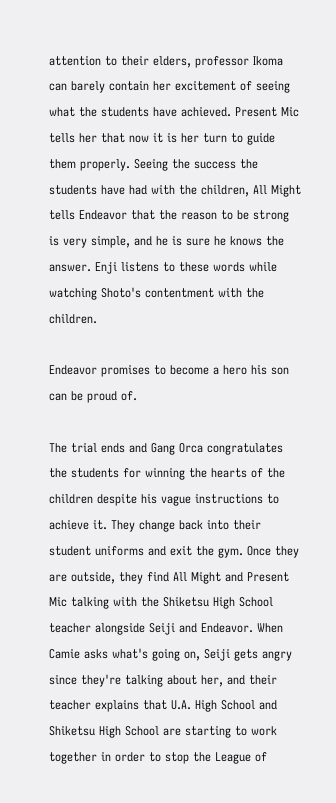attention to their elders, professor Ikoma can barely contain her excitement of seeing what the students have achieved. Present Mic tells her that now it is her turn to guide them properly. Seeing the success the students have had with the children, All Might tells Endeavor that the reason to be strong is very simple, and he is sure he knows the answer. Enji listens to these words while watching Shoto's contentment with the children.

Endeavor promises to become a hero his son can be proud of.

The trial ends and Gang Orca congratulates the students for winning the hearts of the children despite his vague instructions to achieve it. They change back into their student uniforms and exit the gym. Once they are outside, they find All Might and Present Mic talking with the Shiketsu High School teacher alongside Seiji and Endeavor. When Camie asks what's going on, Seiji gets angry since they're talking about her, and their teacher explains that U.A. High School and Shiketsu High School are starting to work together in order to stop the League of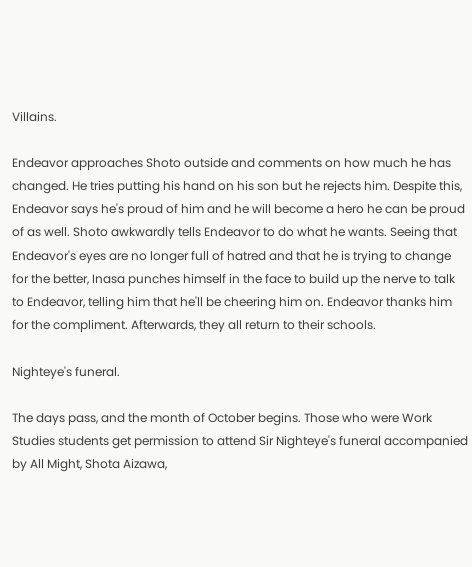Villains.

Endeavor approaches Shoto outside and comments on how much he has changed. He tries putting his hand on his son but he rejects him. Despite this, Endeavor says he's proud of him and he will become a hero he can be proud of as well. Shoto awkwardly tells Endeavor to do what he wants. Seeing that Endeavor's eyes are no longer full of hatred and that he is trying to change for the better, Inasa punches himself in the face to build up the nerve to talk to Endeavor, telling him that he'll be cheering him on. Endeavor thanks him for the compliment. Afterwards, they all return to their schools.

Nighteye's funeral.

The days pass, and the month of October begins. Those who were Work Studies students get permission to attend Sir Nighteye's funeral accompanied by All Might, Shota Aizawa,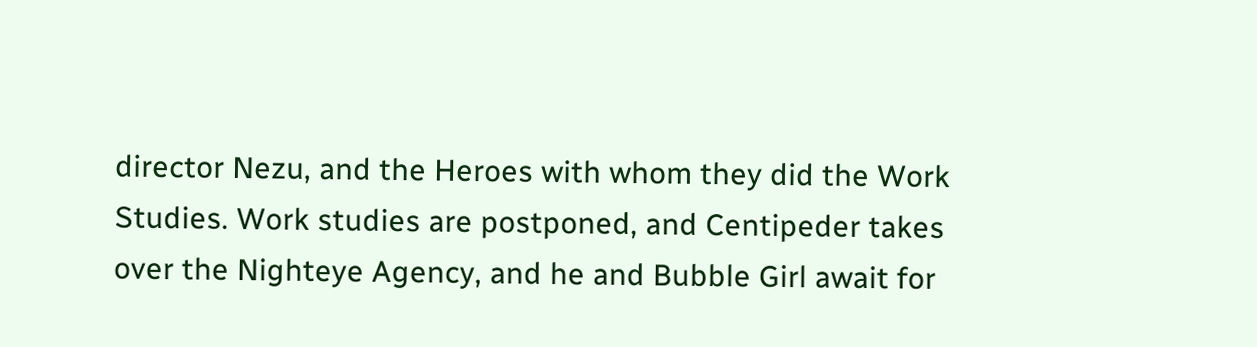director Nezu, and the Heroes with whom they did the Work Studies. Work studies are postponed, and Centipeder takes over the Nighteye Agency, and he and Bubble Girl await for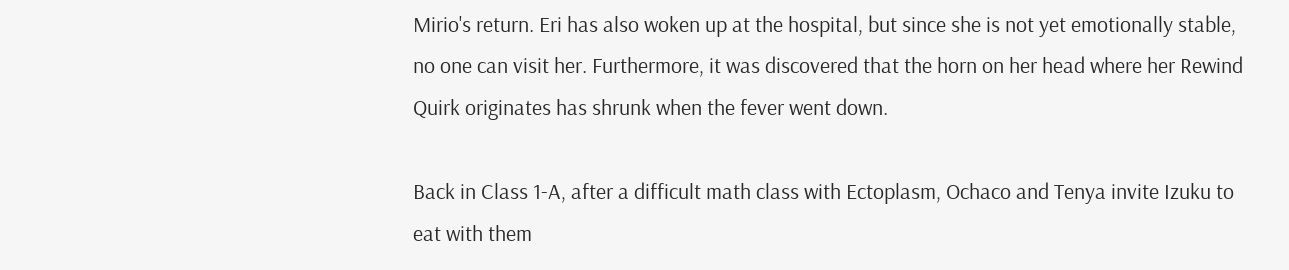Mirio's return. Eri has also woken up at the hospital, but since she is not yet emotionally stable, no one can visit her. Furthermore, it was discovered that the horn on her head where her Rewind Quirk originates has shrunk when the fever went down.

Back in Class 1-A, after a difficult math class with Ectoplasm, Ochaco and Tenya invite Izuku to eat with them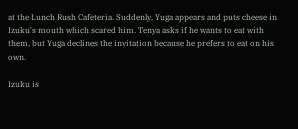at the Lunch Rush Cafeteria. Suddenly, Yuga appears and puts cheese in Izuku's mouth which scared him. Tenya asks if he wants to eat with them, but Yuga declines the invitation because he prefers to eat on his own.

Izuku is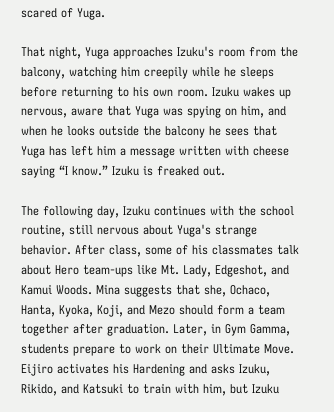scared of Yuga.

That night, Yuga approaches Izuku's room from the balcony, watching him creepily while he sleeps before returning to his own room. Izuku wakes up nervous, aware that Yuga was spying on him, and when he looks outside the balcony he sees that Yuga has left him a message written with cheese saying “I know.” Izuku is freaked out.

The following day, Izuku continues with the school routine, still nervous about Yuga's strange behavior. After class, some of his classmates talk about Hero team-ups like Mt. Lady, Edgeshot, and Kamui Woods. Mina suggests that she, Ochaco, Hanta, Kyoka, Koji, and Mezo should form a team together after graduation. Later, in Gym Gamma, students prepare to work on their Ultimate Move. Eijiro activates his Hardening and asks Izuku, Rikido, and Katsuki to train with him, but Izuku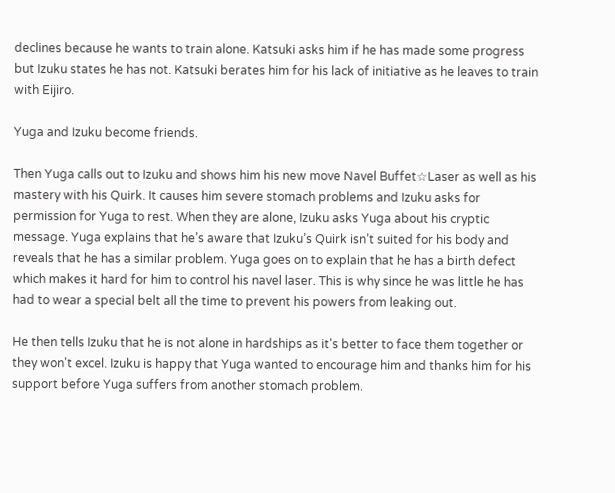declines because he wants to train alone. Katsuki asks him if he has made some progress but Izuku states he has not. Katsuki berates him for his lack of initiative as he leaves to train with Eijiro.

Yuga and Izuku become friends.

Then Yuga calls out to Izuku and shows him his new move Navel Buffet☆Laser as well as his mastery with his Quirk. It causes him severe stomach problems and Izuku asks for permission for Yuga to rest. When they are alone, Izuku asks Yuga about his cryptic message. Yuga explains that he’s aware that Izuku’s Quirk isn’t suited for his body and reveals that he has a similar problem. Yuga goes on to explain that he has a birth defect which makes it hard for him to control his navel laser. This is why since he was little he has had to wear a special belt all the time to prevent his powers from leaking out.

He then tells Izuku that he is not alone in hardships as it's better to face them together or they won't excel. Izuku is happy that Yuga wanted to encourage him and thanks him for his support before Yuga suffers from another stomach problem.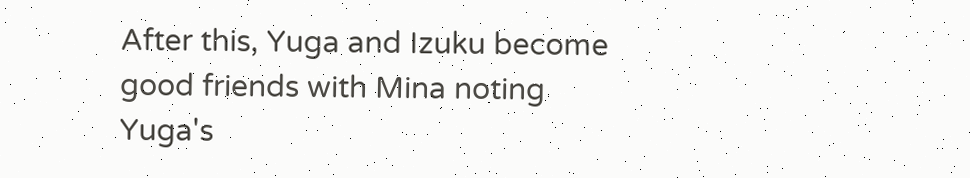After this, Yuga and Izuku become good friends with Mina noting Yuga's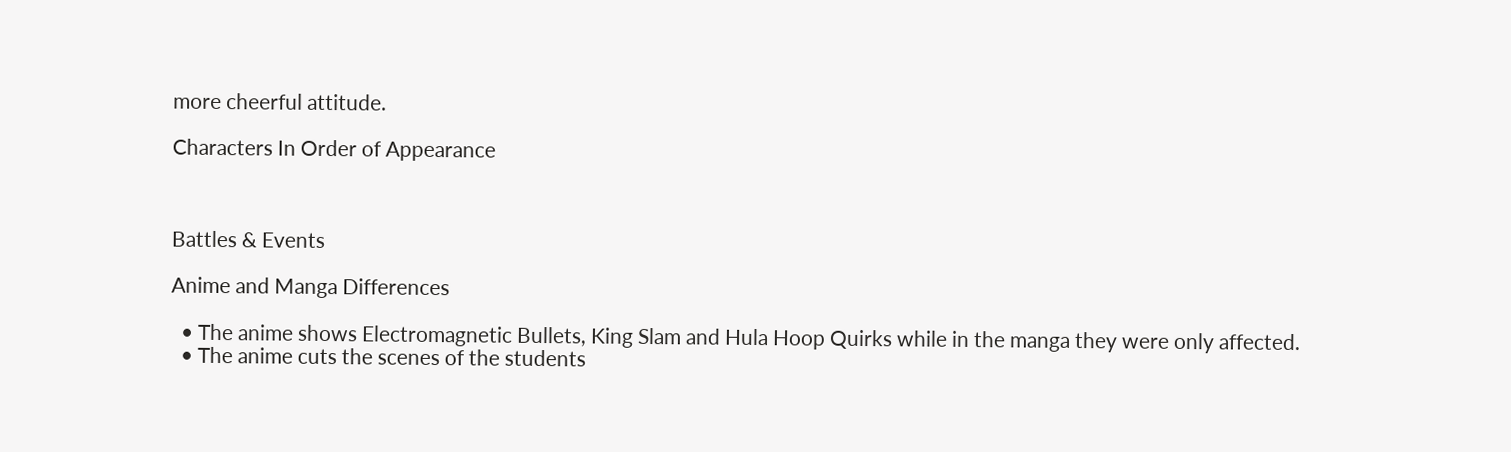more cheerful attitude.

Characters In Order of Appearance



Battles & Events

Anime and Manga Differences

  • The anime shows Electromagnetic Bullets, King Slam and Hula Hoop Quirks while in the manga they were only affected.
  • The anime cuts the scenes of the students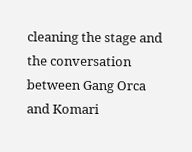cleaning the stage and the conversation between Gang Orca and Komari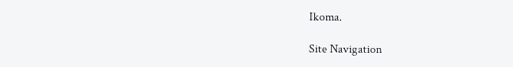Ikoma.

Site Navigation